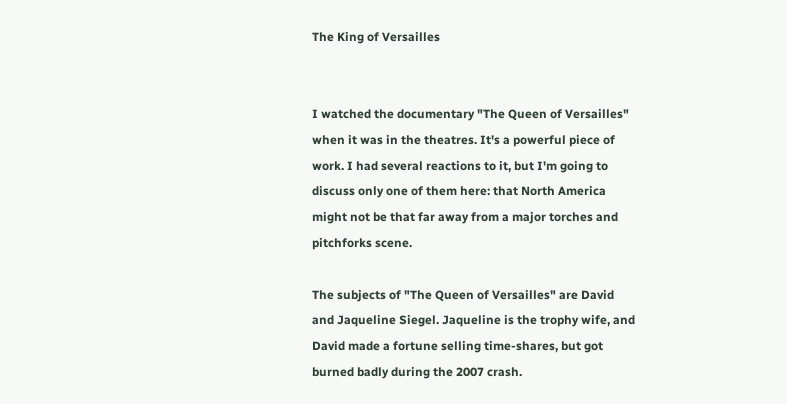The King of Versailles


I watched the documentary "The Queen of Versailles" when it was in the theatres. It's a powerful piece of work. I had several reactions to it, but I'm going to discuss only one of them here: that North America might not be that far away from a major torches and pitchforks scene.

The subjects of "The Queen of Versailles" are David and Jaqueline Siegel. Jaqueline is the trophy wife, and David made a fortune selling time-shares, but got burned badly during the 2007 crash.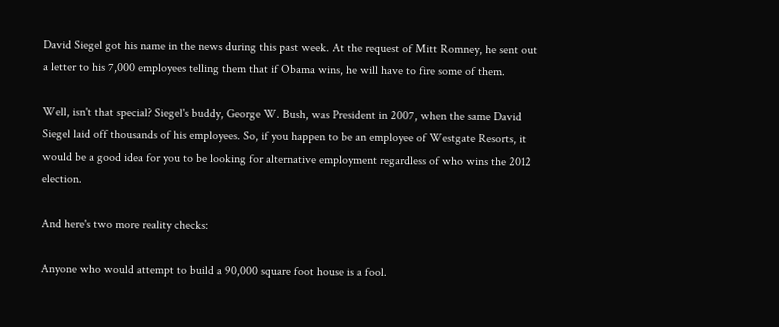David Siegel got his name in the news during this past week. At the request of Mitt Romney, he sent out a letter to his 7,000 employees telling them that if Obama wins, he will have to fire some of them.

Well, isn't that special? Siegel's buddy, George W. Bush, was President in 2007, when the same David Siegel laid off thousands of his employees. So, if you happen to be an employee of Westgate Resorts, it would be a good idea for you to be looking for alternative employment regardless of who wins the 2012 election.

And here's two more reality checks:

Anyone who would attempt to build a 90,000 square foot house is a fool.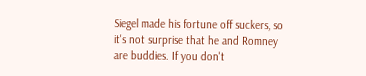Siegel made his fortune off suckers, so it's not surprise that he and Romney are buddies. If you don't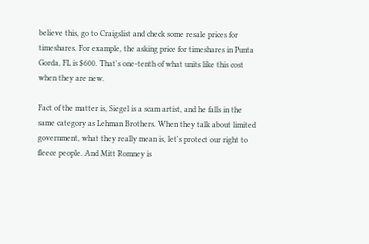believe this, go to Craigslist and check some resale prices for timeshares. For example, the asking price for timeshares in Punta Gorda, FL is $600. That's one-tenth of what units like this cost when they are new.

Fact of the matter is, Siegel is a scam artist, and he falls in the same category as Lehman Brothers. When they talk about limited government, what they really mean is, let's protect our right to fleece people. And Mitt Romney is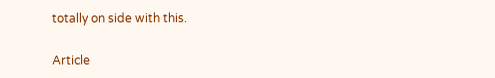totally on side with this.

Article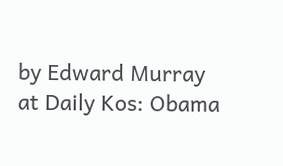by Edward Murray at Daily Kos: Obama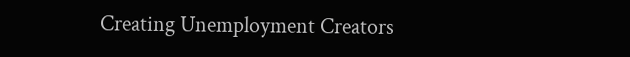Creating Unemployment Creators